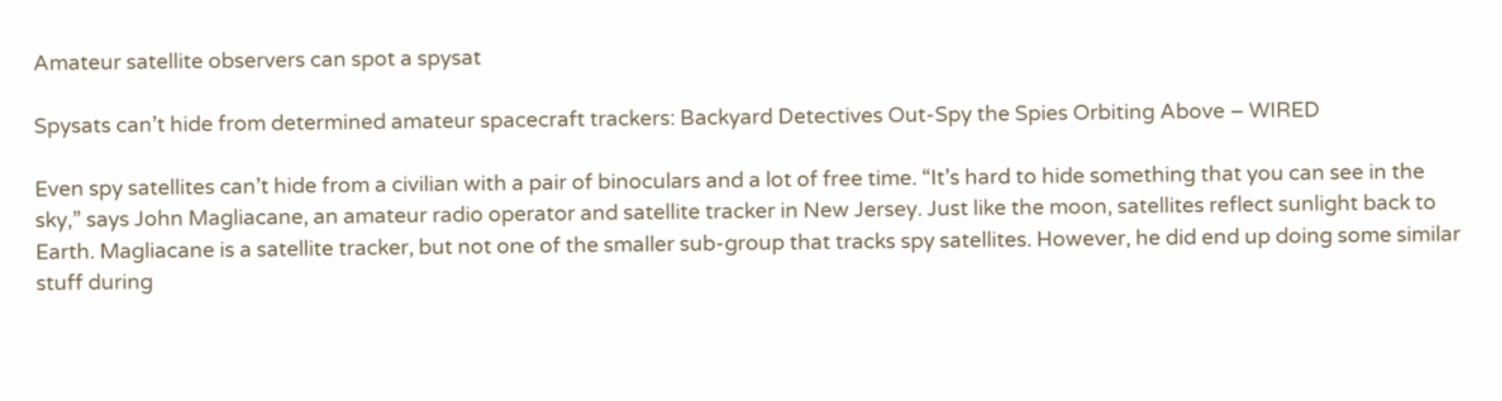Amateur satellite observers can spot a spysat

Spysats can’t hide from determined amateur spacecraft trackers: Backyard Detectives Out-Spy the Spies Orbiting Above – WIRED

Even spy satellites can’t hide from a civilian with a pair of binoculars and a lot of free time. “It’s hard to hide something that you can see in the sky,” says John Magliacane, an amateur radio operator and satellite tracker in New Jersey. Just like the moon, satellites reflect sunlight back to Earth. Magliacane is a satellite tracker, but not one of the smaller sub-group that tracks spy satellites. However, he did end up doing some similar stuff during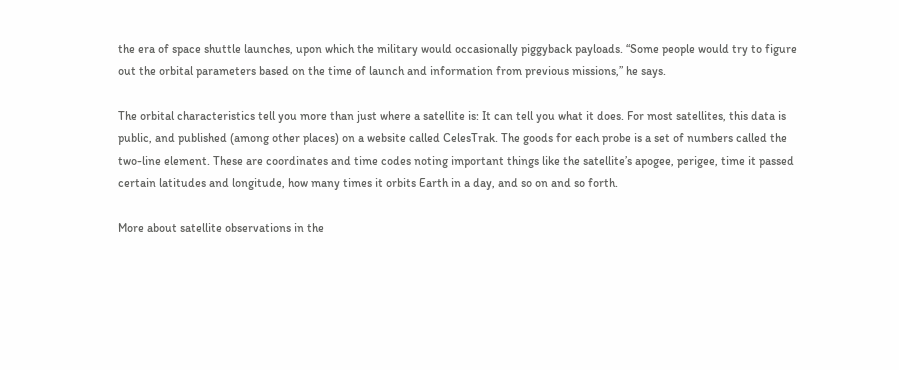the era of space shuttle launches, upon which the military would occasionally piggyback payloads. “Some people would try to figure out the orbital parameters based on the time of launch and information from previous missions,” he says.

The orbital characteristics tell you more than just where a satellite is: It can tell you what it does. For most satellites, this data is public, and published (among other places) on a website called CelesTrak. The goods for each probe is a set of numbers called the two-line element. These are coordinates and time codes noting important things like the satellite’s apogee, perigee, time it passed certain latitudes and longitude, how many times it orbits Earth in a day, and so on and so forth.

More about satellite observations in the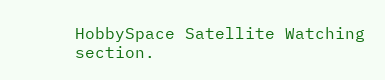HobbySpace Satellite Watching section.